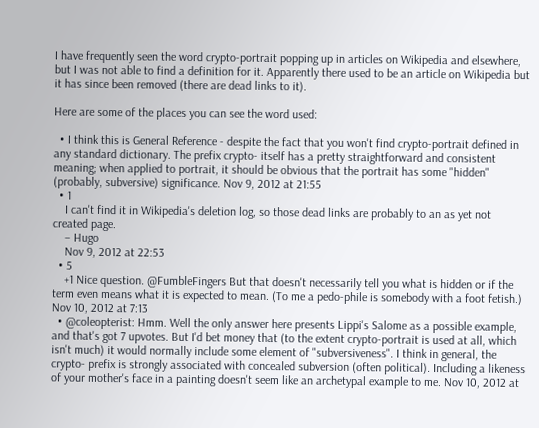I have frequently seen the word crypto-portrait popping up in articles on Wikipedia and elsewhere, but I was not able to find a definition for it. Apparently there used to be an article on Wikipedia but it has since been removed (there are dead links to it).

Here are some of the places you can see the word used:

  • I think this is General Reference - despite the fact that you won't find crypto-portrait defined in any standard dictionary. The prefix crypto- itself has a pretty straightforward and consistent meaning; when applied to portrait, it should be obvious that the portrait has some "hidden" (probably, subversive) significance. Nov 9, 2012 at 21:55
  • 1
    I can't find it in Wikipedia's deletion log, so those dead links are probably to an as yet not created page.
    – Hugo
    Nov 9, 2012 at 22:53
  • 5
    +1 Nice question. @FumbleFingers But that doesn't necessarily tell you what is hidden or if the term even means what it is expected to mean. (To me a pedo-phile is somebody with a foot fetish.) Nov 10, 2012 at 7:13
  • @coleopterist: Hmm. Well the only answer here presents Lippi's Salome as a possible example, and that's got 7 upvotes. But I'd bet money that (to the extent crypto-portrait is used at all, which isn't much) it would normally include some element of "subversiveness". I think in general, the crypto- prefix is strongly associated with concealed subversion (often political). Including a likeness of your mother's face in a painting doesn't seem like an archetypal example to me. Nov 10, 2012 at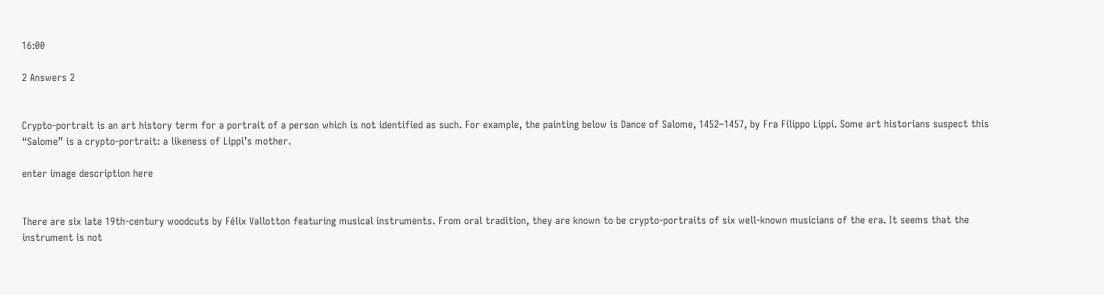16:00

2 Answers 2


Crypto-portrait is an art history term for a portrait of a person which is not identified as such. For example, the painting below is Dance of Salome, 1452–1457, by Fra Filippo Lippi. Some art historians suspect this “Salome” is a crypto-portrait: a likeness of Lippi’s mother.

enter image description here


There are six late 19th-century woodcuts by Félix Vallotton featuring musical instruments. From oral tradition, they are known to be crypto-portraits of six well-known musicians of the era. It seems that the instrument is not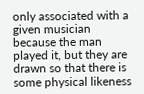only associated with a given musician because the man played it, but they are drawn so that there is some physical likeness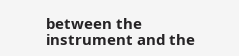between the instrument and the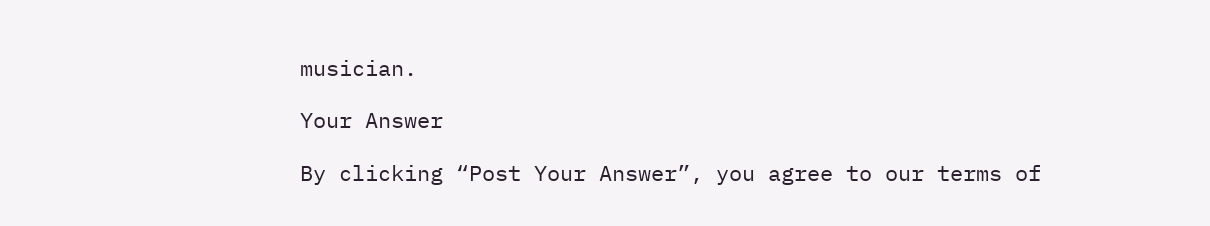musician.

Your Answer

By clicking “Post Your Answer”, you agree to our terms of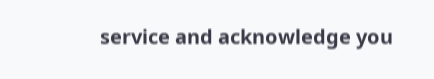service and acknowledge you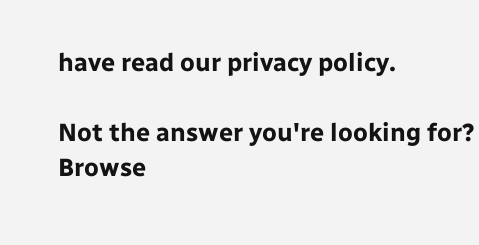have read our privacy policy.

Not the answer you're looking for? Browse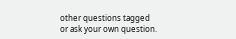other questions tagged or ask your own question.